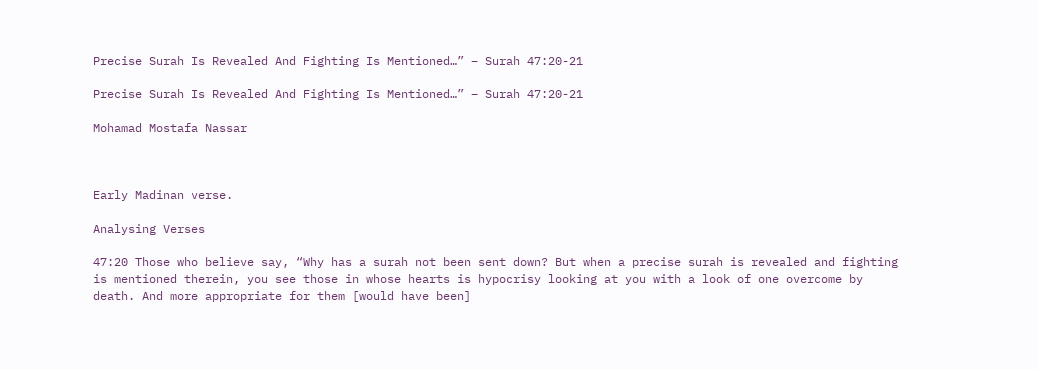Precise Surah Is Revealed And Fighting Is Mentioned…” – Surah 47:20-21

Precise Surah Is Revealed And Fighting Is Mentioned…” – Surah 47:20-21

Mohamad Mostafa Nassar



Early Madinan verse.

Analysing Verses

47:20 Those who believe say, “Why has a surah not been sent down? But when a precise surah is revealed and fighting is mentioned therein, you see those in whose hearts is hypocrisy looking at you with a look of one overcome by death. And more appropriate for them [would have been]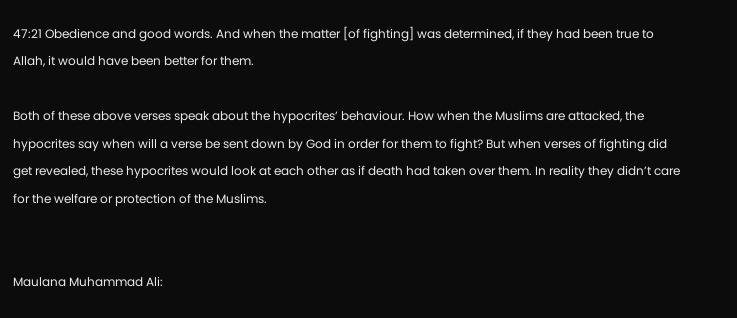47:21 Obedience and good words. And when the matter [of fighting] was determined, if they had been true to Allah, it would have been better for them.

Both of these above verses speak about the hypocrites’ behaviour. How when the Muslims are attacked, the hypocrites say when will a verse be sent down by God in order for them to fight? But when verses of fighting did get revealed, these hypocrites would look at each other as if death had taken over them. In reality they didn’t care for the welfare or protection of the Muslims.


Maulana Muhammad Ali: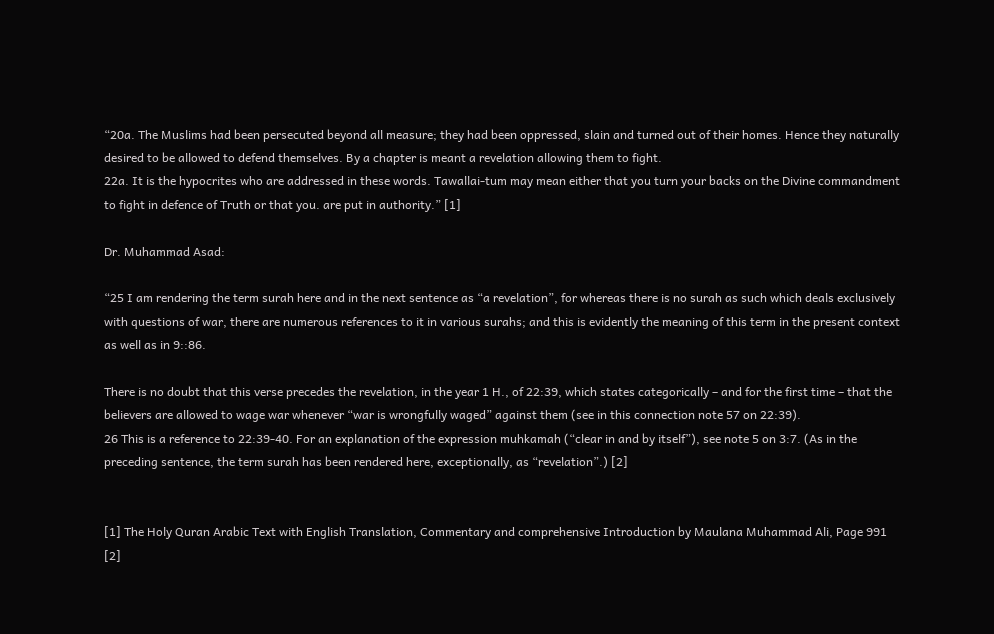“20a. The Muslims had been persecuted beyond all measure; they had been oppressed, slain and turned out of their homes. Hence they naturally desired to be allowed to defend themselves. By a chapter is meant a revelation allowing them to fight.
22a. It is the hypocrites who are addressed in these words. Tawallai-tum may mean either that you turn your backs on the Divine commandment to fight in defence of Truth or that you. are put in authority.” [1]

Dr. Muhammad Asad:

“25 I am rendering the term surah here and in the next sentence as “a revelation”, for whereas there is no surah as such which deals exclusively with questions of war, there are numerous references to it in various surahs; and this is evidently the meaning of this term in the present context as well as in 9::86.

There is no doubt that this verse precedes the revelation, in the year 1 H., of 22:39, which states categorically – and for the first time – that the believers are allowed to wage war whenever “war is wrongfully waged” against them (see in this connection note 57 on 22:39).
26 This is a reference to 22:39-40. For an explanation of the expression muhkamah (“clear in and by itself”), see note 5 on 3:7. (As in the preceding sentence, the term surah has been rendered here, exceptionally, as “revelation”.) [2]


[1] The Holy Quran Arabic Text with English Translation, Commentary and comprehensive Introduction by Maulana Muhammad Ali, Page 991
[2]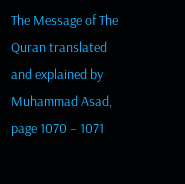The Message of The Quran translated and explained by Muhammad Asad, page 1070 – 1071